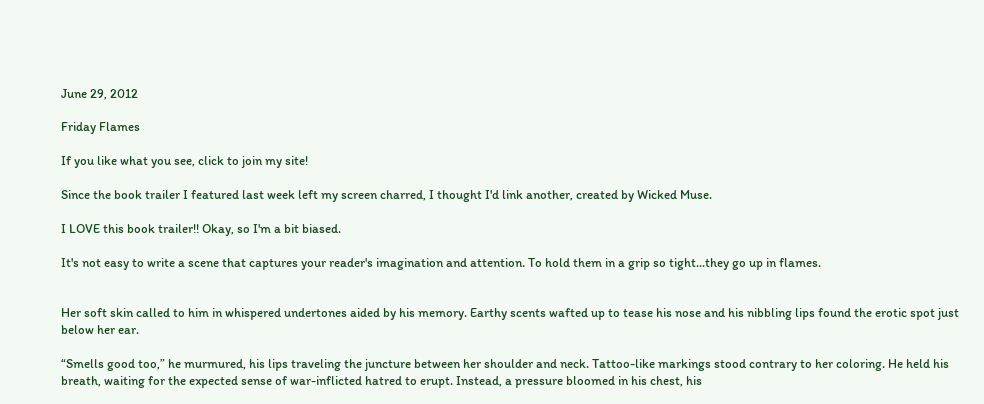June 29, 2012

Friday Flames

If you like what you see, click to join my site!

Since the book trailer I featured last week left my screen charred, I thought I'd link another, created by Wicked Muse.

I LOVE this book trailer!! Okay, so I'm a bit biased.

It's not easy to write a scene that captures your reader's imagination and attention. To hold them in a grip so tight...they go up in flames.


Her soft skin called to him in whispered undertones aided by his memory. Earthy scents wafted up to tease his nose and his nibbling lips found the erotic spot just below her ear.

“Smells good too,” he murmured, his lips traveling the juncture between her shoulder and neck. Tattoo-like markings stood contrary to her coloring. He held his breath, waiting for the expected sense of war-inflicted hatred to erupt. Instead, a pressure bloomed in his chest, his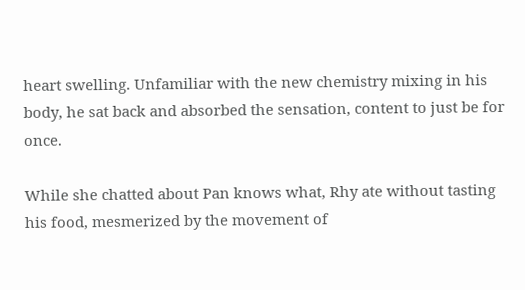heart swelling. Unfamiliar with the new chemistry mixing in his body, he sat back and absorbed the sensation, content to just be for once.

While she chatted about Pan knows what, Rhy ate without tasting his food, mesmerized by the movement of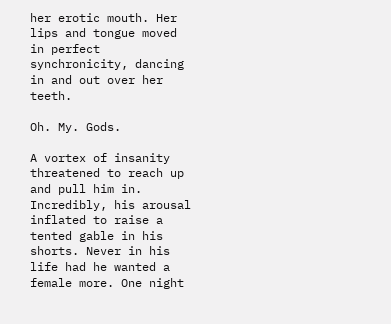her erotic mouth. Her lips and tongue moved in perfect synchronicity, dancing in and out over her teeth.

Oh. My. Gods.

A vortex of insanity threatened to reach up and pull him in. Incredibly, his arousal inflated to raise a tented gable in his shorts. Never in his life had he wanted a female more. One night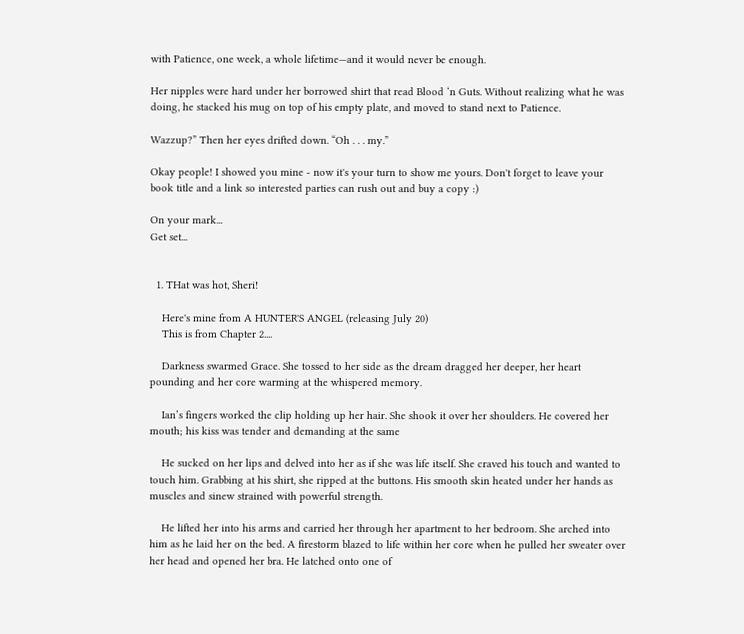with Patience, one week, a whole lifetime—and it would never be enough.

Her nipples were hard under her borrowed shirt that read Blood ‘n Guts. Without realizing what he was doing, he stacked his mug on top of his empty plate, and moved to stand next to Patience.

Wazzup?” Then her eyes drifted down. “Oh . . . my.”

Okay people! I showed you mine - now it's your turn to show me yours. Don't forget to leave your book title and a link so interested parties can rush out and buy a copy :)

On your mark...
Get set...


  1. THat was hot, Sheri!

    Here's mine from A HUNTER'S ANGEL (releasing July 20)
    This is from Chapter 2....

    Darkness swarmed Grace. She tossed to her side as the dream dragged her deeper, her heart pounding and her core warming at the whispered memory.

    Ian’s fingers worked the clip holding up her hair. She shook it over her shoulders. He covered her mouth; his kiss was tender and demanding at the same

    He sucked on her lips and delved into her as if she was life itself. She craved his touch and wanted to touch him. Grabbing at his shirt, she ripped at the buttons. His smooth skin heated under her hands as muscles and sinew strained with powerful strength.

    He lifted her into his arms and carried her through her apartment to her bedroom. She arched into him as he laid her on the bed. A firestorm blazed to life within her core when he pulled her sweater over her head and opened her bra. He latched onto one of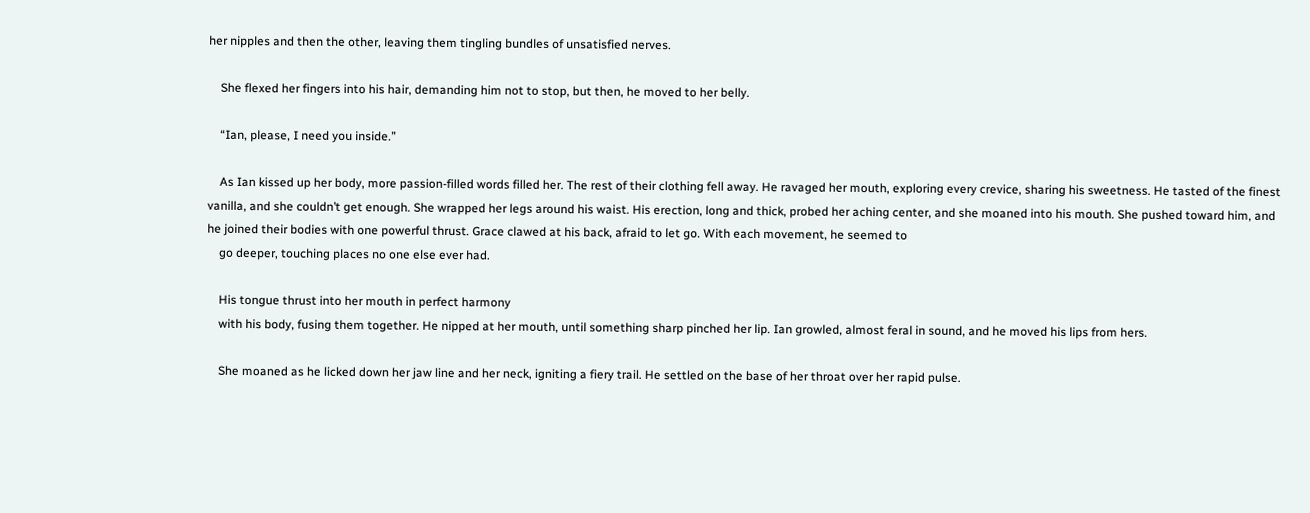her nipples and then the other, leaving them tingling bundles of unsatisfied nerves.

    She flexed her fingers into his hair, demanding him not to stop, but then, he moved to her belly.

    “Ian, please, I need you inside.”

    As Ian kissed up her body, more passion-filled words filled her. The rest of their clothing fell away. He ravaged her mouth, exploring every crevice, sharing his sweetness. He tasted of the finest vanilla, and she couldn’t get enough. She wrapped her legs around his waist. His erection, long and thick, probed her aching center, and she moaned into his mouth. She pushed toward him, and he joined their bodies with one powerful thrust. Grace clawed at his back, afraid to let go. With each movement, he seemed to
    go deeper, touching places no one else ever had.

    His tongue thrust into her mouth in perfect harmony
    with his body, fusing them together. He nipped at her mouth, until something sharp pinched her lip. Ian growled, almost feral in sound, and he moved his lips from hers.

    She moaned as he licked down her jaw line and her neck, igniting a fiery trail. He settled on the base of her throat over her rapid pulse.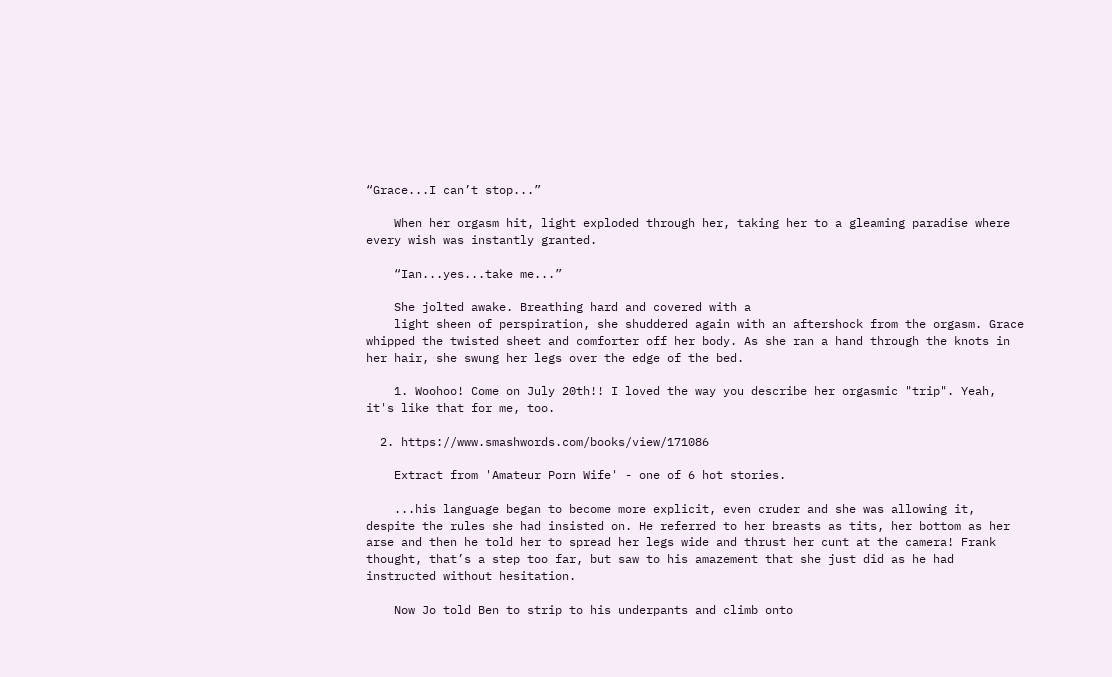“Grace...I can’t stop...”

    When her orgasm hit, light exploded through her, taking her to a gleaming paradise where every wish was instantly granted.

    “Ian...yes...take me...”

    She jolted awake. Breathing hard and covered with a
    light sheen of perspiration, she shuddered again with an aftershock from the orgasm. Grace whipped the twisted sheet and comforter off her body. As she ran a hand through the knots in her hair, she swung her legs over the edge of the bed.

    1. Woohoo! Come on July 20th!! I loved the way you describe her orgasmic "trip". Yeah, it's like that for me, too.

  2. https://www.smashwords.com/books/view/171086

    Extract from 'Amateur Porn Wife' - one of 6 hot stories.

    ...his language began to become more explicit, even cruder and she was allowing it, despite the rules she had insisted on. He referred to her breasts as tits, her bottom as her arse and then he told her to spread her legs wide and thrust her cunt at the camera! Frank thought, that’s a step too far, but saw to his amazement that she just did as he had instructed without hesitation.

    Now Jo told Ben to strip to his underpants and climb onto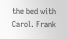the bed with Carol. Frank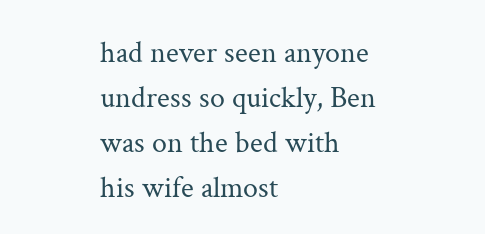had never seen anyone undress so quickly, Ben was on the bed with his wife almost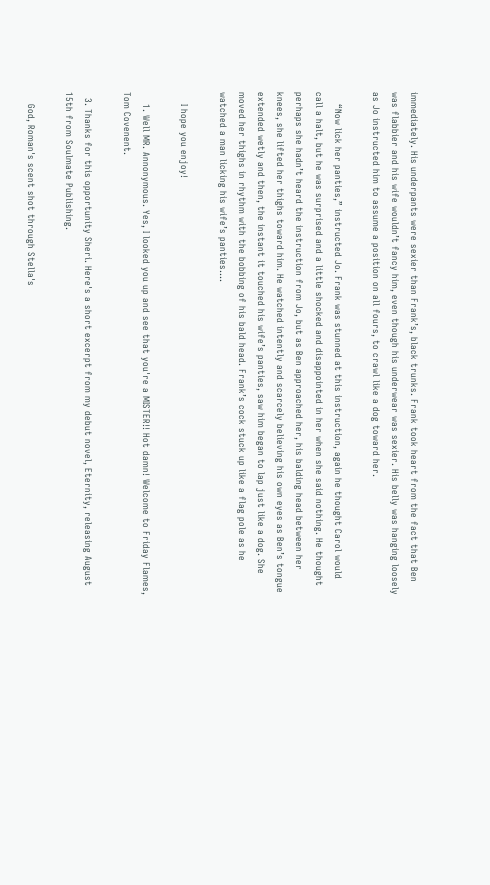immediately. His underpants were sexier than Frank’s, black trunks. Frank took heart from the fact that Ben was flabbier and his wife wouldn’t fancy him, even though his underwear was sexier. His belly was hanging loosely as Jo instructed him to assume a position on all fours, to crawl like a dog toward her.

    “Now lick her panties,” instructed Jo. Frank was stunned at this instruction, again he thought Carol would call a halt, but he was surprised and a little shocked and disappointed in her when she said nothing. He thought perhaps she hadn’t heard the instruction from Jo, but as Ben approached her, his balding head between her knees, she lifted her thighs toward him. He watched intently and scarcely believing his own eyes as Ben’s tongue extended wetly and then, the instant it touched his wife’s panties, saw him began to lap just like a dog. She moved her thighs in rhythm with the bobbing of his bald head. Frank’s cock stuck up like a flag pole as he watched a man licking his wife’s panties....

    I hope you enjoy!

    1. Well MR. Annonymous. Yes, I looked you up and see that you're a MISTER!! Hot damn! Welcome to Friday Flames, Tom Covenent.

  3. Thanks for this opportunity Sheri. Here's a short excerpt from my debut novel, Eternity, releasing August 15th from Soulmate Publishing.

    God, Roman's scent shot through Stella's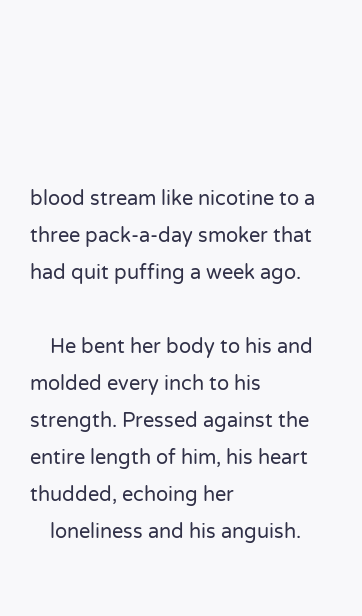blood stream like nicotine to a three pack-a-day smoker that had quit puffing a week ago.

    He bent her body to his and molded every inch to his strength. Pressed against the entire length of him, his heart thudded, echoing her
    loneliness and his anguish.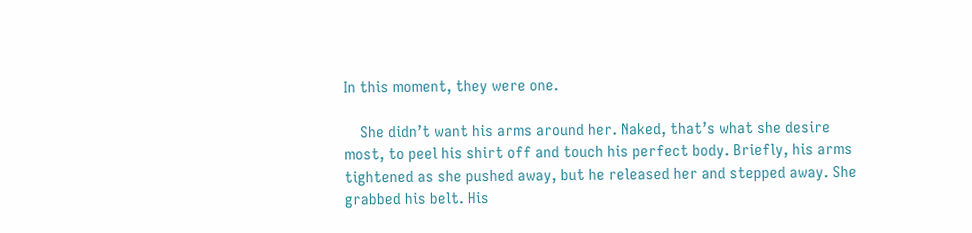In this moment, they were one.

    She didn’t want his arms around her. Naked, that’s what she desire most, to peel his shirt off and touch his perfect body. Briefly, his arms tightened as she pushed away, but he released her and stepped away. She grabbed his belt. His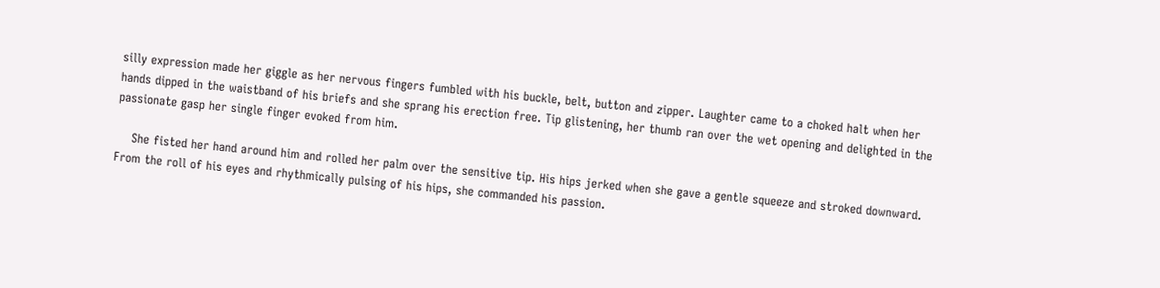silly expression made her giggle as her nervous fingers fumbled with his buckle, belt, button and zipper. Laughter came to a choked halt when her hands dipped in the waistband of his briefs and she sprang his erection free. Tip glistening, her thumb ran over the wet opening and delighted in the passionate gasp her single finger evoked from him.

    She fisted her hand around him and rolled her palm over the sensitive tip. His hips jerked when she gave a gentle squeeze and stroked downward. From the roll of his eyes and rhythmically pulsing of his hips, she commanded his passion.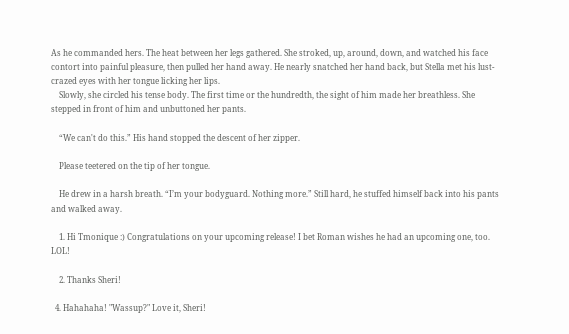As he commanded hers. The heat between her legs gathered. She stroked, up, around, down, and watched his face contort into painful pleasure, then pulled her hand away. He nearly snatched her hand back, but Stella met his lust-crazed eyes with her tongue licking her lips.
    Slowly, she circled his tense body. The first time or the hundredth, the sight of him made her breathless. She stepped in front of him and unbuttoned her pants.

    “We can't do this.” His hand stopped the descent of her zipper.

    Please teetered on the tip of her tongue.

    He drew in a harsh breath. “I’m your bodyguard. Nothing more.” Still hard, he stuffed himself back into his pants and walked away.

    1. Hi Tmonique :) Congratulations on your upcoming release! I bet Roman wishes he had an upcoming one, too. LOL!

    2. Thanks Sheri!

  4. Hahahaha! "Wassup?" Love it, Sheri!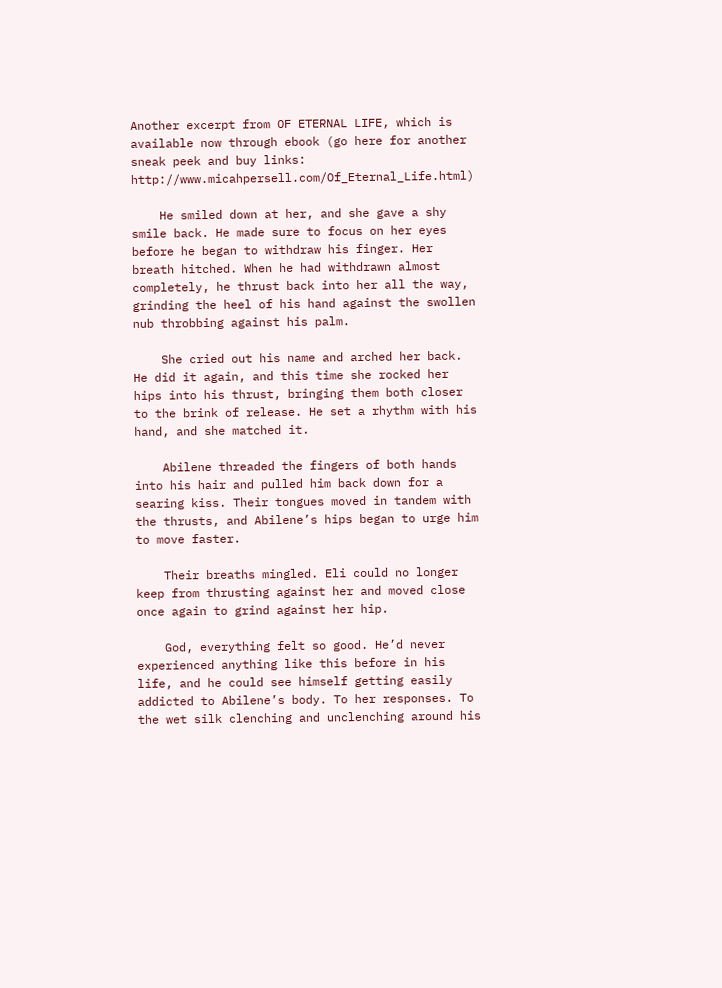Another excerpt from OF ETERNAL LIFE, which is available now through ebook (go here for another sneak peek and buy links: http://www.micahpersell.com/Of_Eternal_Life.html)

    He smiled down at her, and she gave a shy smile back. He made sure to focus on her eyes before he began to withdraw his finger. Her breath hitched. When he had withdrawn almost completely, he thrust back into her all the way, grinding the heel of his hand against the swollen nub throbbing against his palm.

    She cried out his name and arched her back. He did it again, and this time she rocked her hips into his thrust, bringing them both closer to the brink of release. He set a rhythm with his hand, and she matched it.

    Abilene threaded the fingers of both hands into his hair and pulled him back down for a searing kiss. Their tongues moved in tandem with the thrusts, and Abilene’s hips began to urge him to move faster.

    Their breaths mingled. Eli could no longer keep from thrusting against her and moved close once again to grind against her hip.

    God, everything felt so good. He’d never experienced anything like this before in his life, and he could see himself getting easily addicted to Abilene’s body. To her responses. To the wet silk clenching and unclenching around his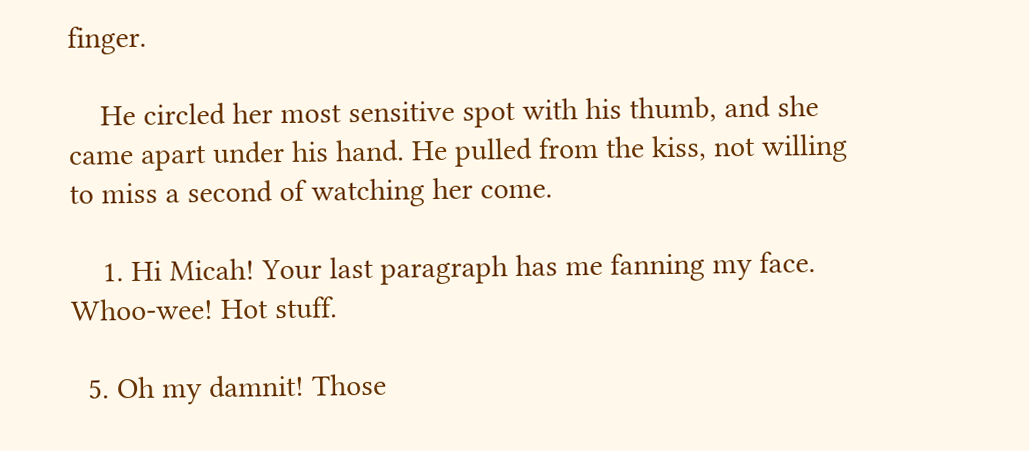finger.

    He circled her most sensitive spot with his thumb, and she came apart under his hand. He pulled from the kiss, not willing to miss a second of watching her come.

    1. Hi Micah! Your last paragraph has me fanning my face. Whoo-wee! Hot stuff.

  5. Oh my damnit! Those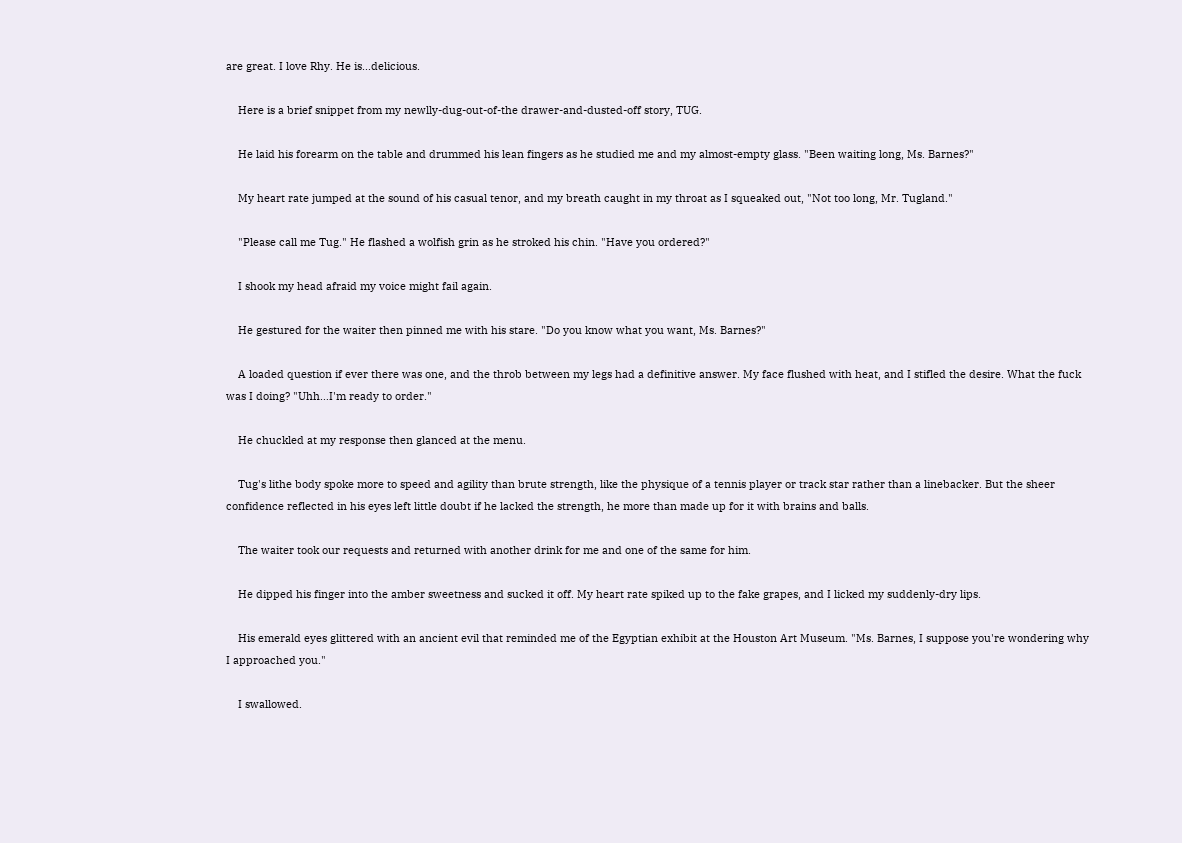are great. I love Rhy. He is...delicious.

    Here is a brief snippet from my newlly-dug-out-of-the drawer-and-dusted-off story, TUG.

    He laid his forearm on the table and drummed his lean fingers as he studied me and my almost-empty glass. "Been waiting long, Ms. Barnes?"

    My heart rate jumped at the sound of his casual tenor, and my breath caught in my throat as I squeaked out, "Not too long, Mr. Tugland."

    "Please call me Tug." He flashed a wolfish grin as he stroked his chin. "Have you ordered?"

    I shook my head afraid my voice might fail again.

    He gestured for the waiter then pinned me with his stare. "Do you know what you want, Ms. Barnes?"

    A loaded question if ever there was one, and the throb between my legs had a definitive answer. My face flushed with heat, and I stifled the desire. What the fuck was I doing? "Uhh…I'm ready to order."

    He chuckled at my response then glanced at the menu.

    Tug's lithe body spoke more to speed and agility than brute strength, like the physique of a tennis player or track star rather than a linebacker. But the sheer confidence reflected in his eyes left little doubt if he lacked the strength, he more than made up for it with brains and balls.

    The waiter took our requests and returned with another drink for me and one of the same for him.

    He dipped his finger into the amber sweetness and sucked it off. My heart rate spiked up to the fake grapes, and I licked my suddenly-dry lips.

    His emerald eyes glittered with an ancient evil that reminded me of the Egyptian exhibit at the Houston Art Museum. "Ms. Barnes, I suppose you're wondering why I approached you."

    I swallowed.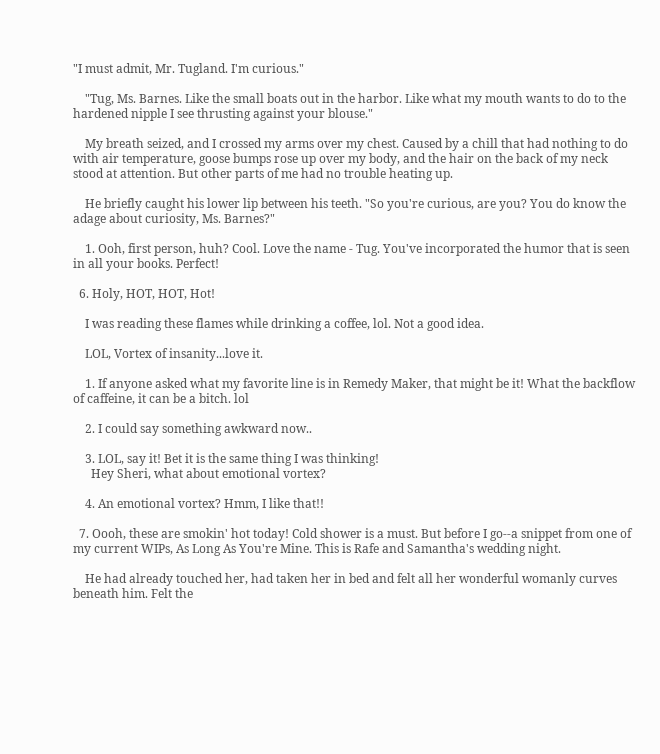"I must admit, Mr. Tugland. I'm curious."

    "Tug, Ms. Barnes. Like the small boats out in the harbor. Like what my mouth wants to do to the hardened nipple I see thrusting against your blouse."

    My breath seized, and I crossed my arms over my chest. Caused by a chill that had nothing to do with air temperature, goose bumps rose up over my body, and the hair on the back of my neck stood at attention. But other parts of me had no trouble heating up.

    He briefly caught his lower lip between his teeth. "So you're curious, are you? You do know the adage about curiosity, Ms. Barnes?"

    1. Ooh, first person, huh? Cool. Love the name - Tug. You've incorporated the humor that is seen in all your books. Perfect!

  6. Holy, HOT, HOT, Hot!

    I was reading these flames while drinking a coffee, lol. Not a good idea.

    LOL, Vortex of insanity...love it.

    1. If anyone asked what my favorite line is in Remedy Maker, that might be it! What the backflow of caffeine, it can be a bitch. lol

    2. I could say something awkward now..

    3. LOL, say it! Bet it is the same thing I was thinking!
      Hey Sheri, what about emotional vortex?

    4. An emotional vortex? Hmm, I like that!!

  7. Oooh, these are smokin' hot today! Cold shower is a must. But before I go--a snippet from one of my current WIPs, As Long As You're Mine. This is Rafe and Samantha's wedding night.

    He had already touched her, had taken her in bed and felt all her wonderful womanly curves beneath him. Felt the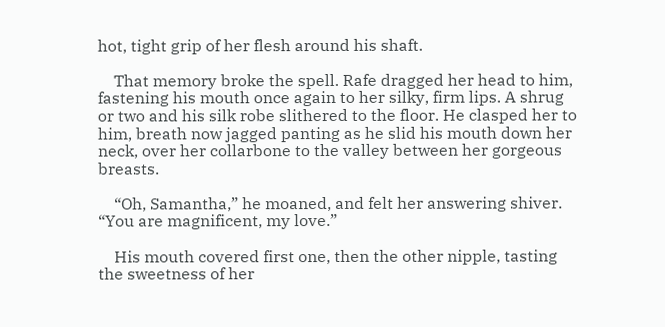hot, tight grip of her flesh around his shaft.

    That memory broke the spell. Rafe dragged her head to him, fastening his mouth once again to her silky, firm lips. A shrug or two and his silk robe slithered to the floor. He clasped her to him, breath now jagged panting as he slid his mouth down her neck, over her collarbone to the valley between her gorgeous breasts.

    “Oh, Samantha,” he moaned, and felt her answering shiver. “You are magnificent, my love.”

    His mouth covered first one, then the other nipple, tasting the sweetness of her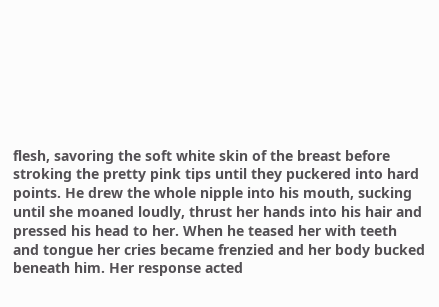flesh, savoring the soft white skin of the breast before stroking the pretty pink tips until they puckered into hard points. He drew the whole nipple into his mouth, sucking until she moaned loudly, thrust her hands into his hair and pressed his head to her. When he teased her with teeth and tongue her cries became frenzied and her body bucked beneath him. Her response acted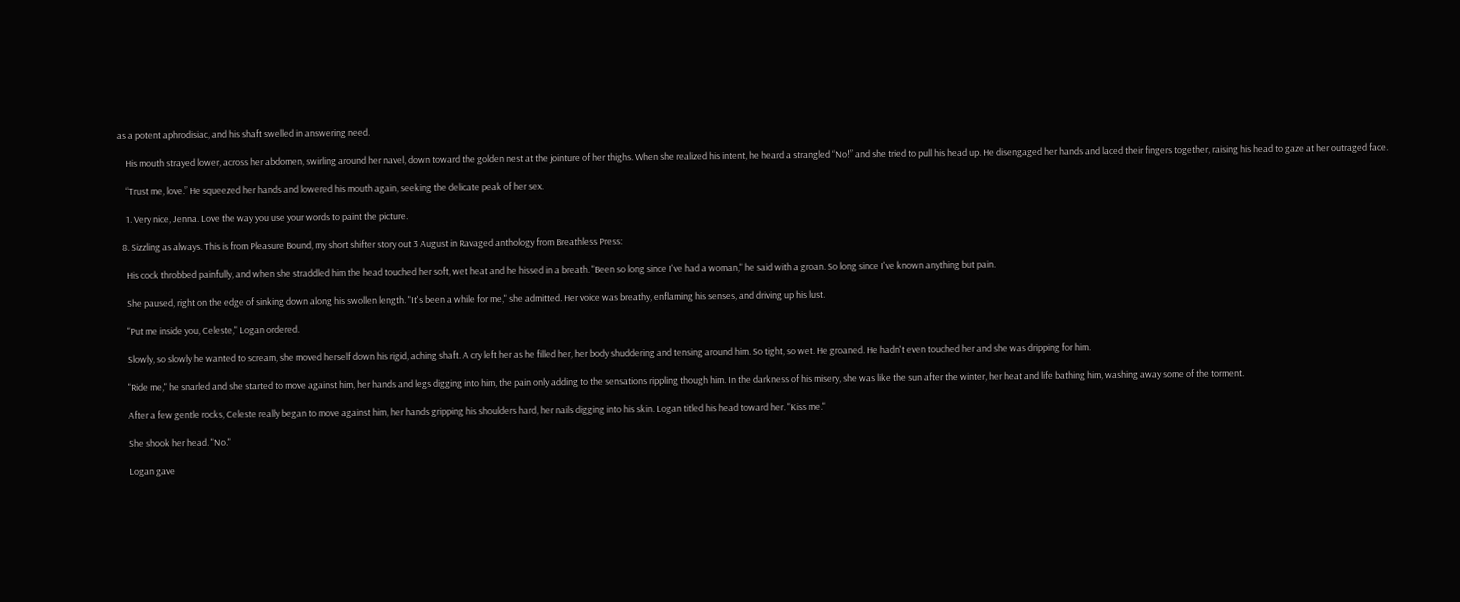as a potent aphrodisiac, and his shaft swelled in answering need.

    His mouth strayed lower, across her abdomen, swirling around her navel, down toward the golden nest at the jointure of her thighs. When she realized his intent, he heard a strangled “No!” and she tried to pull his head up. He disengaged her hands and laced their fingers together, raising his head to gaze at her outraged face.

    “Trust me, love.” He squeezed her hands and lowered his mouth again, seeking the delicate peak of her sex.

    1. Very nice, Jenna. Love the way you use your words to paint the picture.

  8. Sizzling as always. This is from Pleasure Bound, my short shifter story out 3 August in Ravaged anthology from Breathless Press:

    His cock throbbed painfully, and when she straddled him the head touched her soft, wet heat and he hissed in a breath. "Been so long since I've had a woman," he said with a groan. So long since I've known anything but pain.

    She paused, right on the edge of sinking down along his swollen length. "It's been a while for me," she admitted. Her voice was breathy, enflaming his senses, and driving up his lust.

    "Put me inside you, Celeste," Logan ordered.

    Slowly, so slowly he wanted to scream, she moved herself down his rigid, aching shaft. A cry left her as he filled her, her body shuddering and tensing around him. So tight, so wet. He groaned. He hadn't even touched her and she was dripping for him.

    "Ride me," he snarled and she started to move against him, her hands and legs digging into him, the pain only adding to the sensations rippling though him. In the darkness of his misery, she was like the sun after the winter, her heat and life bathing him, washing away some of the torment.

    After a few gentle rocks, Celeste really began to move against him, her hands gripping his shoulders hard, her nails digging into his skin. Logan titled his head toward her. "Kiss me."

    She shook her head. "No."

    Logan gave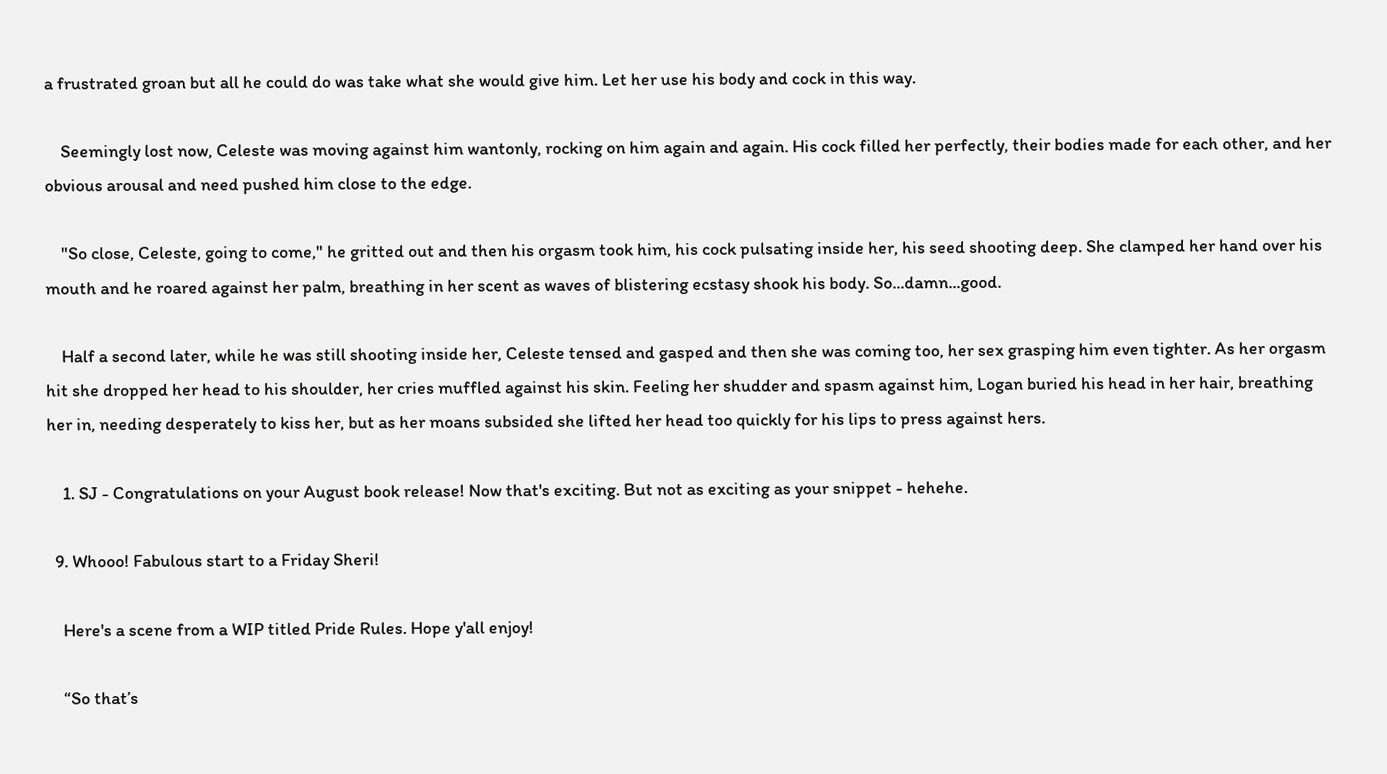a frustrated groan but all he could do was take what she would give him. Let her use his body and cock in this way.

    Seemingly lost now, Celeste was moving against him wantonly, rocking on him again and again. His cock filled her perfectly, their bodies made for each other, and her obvious arousal and need pushed him close to the edge.

    "So close, Celeste, going to come," he gritted out and then his orgasm took him, his cock pulsating inside her, his seed shooting deep. She clamped her hand over his mouth and he roared against her palm, breathing in her scent as waves of blistering ecstasy shook his body. So...damn...good.

    Half a second later, while he was still shooting inside her, Celeste tensed and gasped and then she was coming too, her sex grasping him even tighter. As her orgasm hit she dropped her head to his shoulder, her cries muffled against his skin. Feeling her shudder and spasm against him, Logan buried his head in her hair, breathing her in, needing desperately to kiss her, but as her moans subsided she lifted her head too quickly for his lips to press against hers.

    1. SJ - Congratulations on your August book release! Now that's exciting. But not as exciting as your snippet - hehehe.

  9. Whooo! Fabulous start to a Friday Sheri!

    Here's a scene from a WIP titled Pride Rules. Hope y'all enjoy!

    “So that’s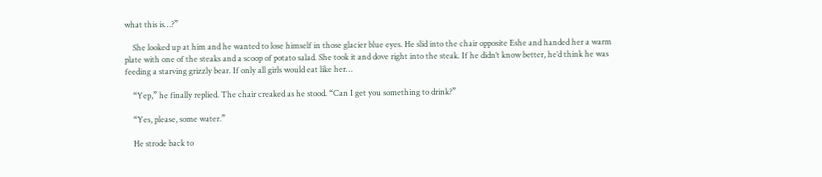what this is…?”

    She looked up at him and he wanted to lose himself in those glacier blue eyes. He slid into the chair opposite Eshe and handed her a warm plate with one of the steaks and a scoop of potato salad. She took it and dove right into the steak. If he didn’t know better, he’d think he was feeding a starving grizzly bear. If only all girls would eat like her…

    “Yep,” he finally replied. The chair creaked as he stood. “Can I get you something to drink?”

    “Yes, please, some water.”

    He strode back to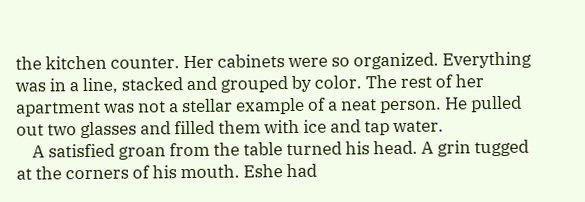the kitchen counter. Her cabinets were so organized. Everything was in a line, stacked and grouped by color. The rest of her apartment was not a stellar example of a neat person. He pulled out two glasses and filled them with ice and tap water.
    A satisfied groan from the table turned his head. A grin tugged at the corners of his mouth. Eshe had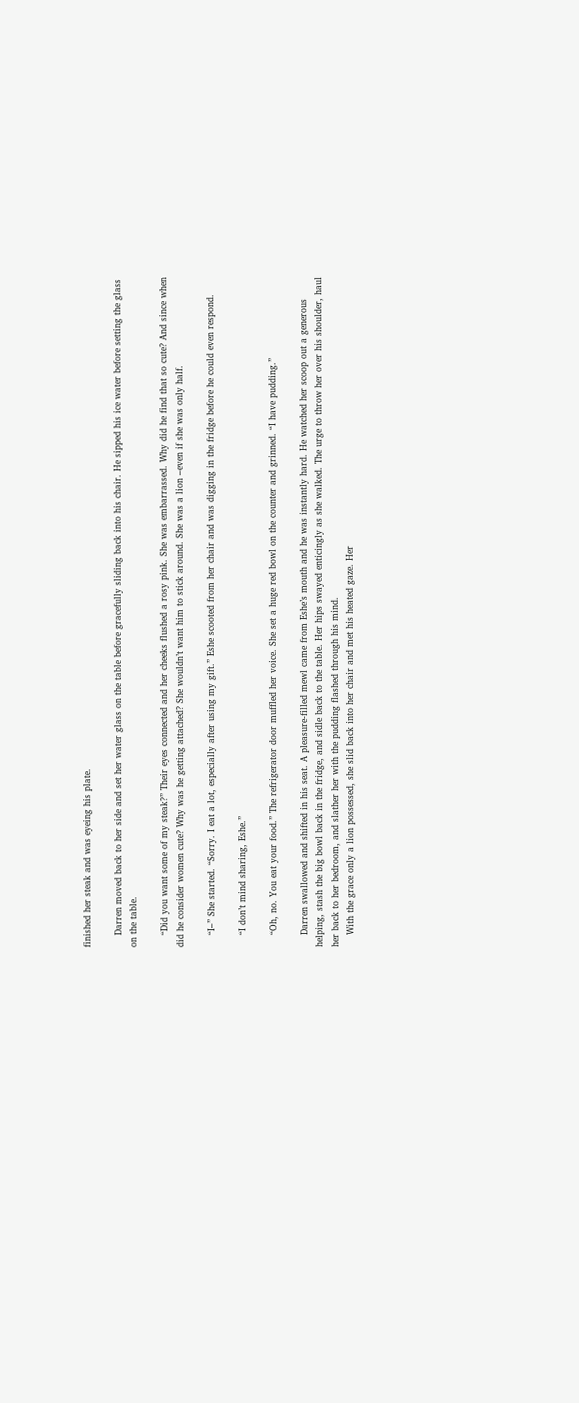finished her steak and was eyeing his plate.

    Darren moved back to her side and set her water glass on the table before gracefully sliding back into his chair. He sipped his ice water before setting the glass on the table.

    “Did you want some of my steak?” Their eyes connected and her cheeks flushed a rosy pink. She was embarrassed. Why did he find that so cute? And since when did he consider women cute? Why was he getting attached? She wouldn’t want him to stick around. She was a lion –even if she was only half.

    “I–” She started. “Sorry. I eat a lot, especially after using my gift.” Eshe scooted from her chair and was digging in the fridge before he could even respond.

    “I don’t mind sharing, Eshe.”

    “Oh, no. You eat your food.” The refrigerator door muffled her voice. She set a huge red bowl on the counter and grinned. “I have pudding.”

    Darren swallowed and shifted in his seat. A pleasure-filled mewl came from Eshe’s mouth and he was instantly hard. He watched her scoop out a generous helping, stash the big bowl back in the fridge, and sidle back to the table. Her hips swayed enticingly as she walked. The urge to throw her over his shoulder, haul her back to her bedroom, and slather her with the pudding flashed through his mind.
    With the grace only a lion possessed, she slid back into her chair and met his heated gaze. Her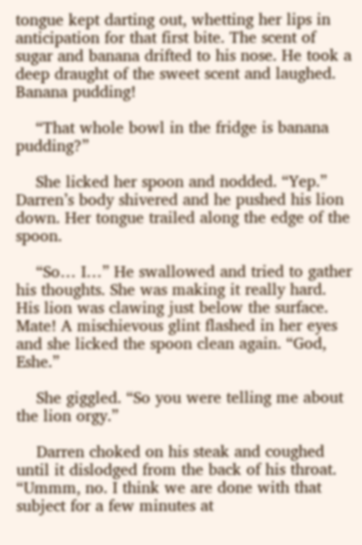tongue kept darting out, whetting her lips in anticipation for that first bite. The scent of sugar and banana drifted to his nose. He took a deep draught of the sweet scent and laughed. Banana pudding!

    “That whole bowl in the fridge is banana pudding?”

    She licked her spoon and nodded. “Yep.” Darren’s body shivered and he pushed his lion down. Her tongue trailed along the edge of the spoon.

    “So… I…” He swallowed and tried to gather his thoughts. She was making it really hard. His lion was clawing just below the surface. Mate! A mischievous glint flashed in her eyes and she licked the spoon clean again. “God, Eshe.”

    She giggled. “So you were telling me about the lion orgy.”

    Darren choked on his steak and coughed until it dislodged from the back of his throat. “Ummm, no. I think we are done with that subject for a few minutes at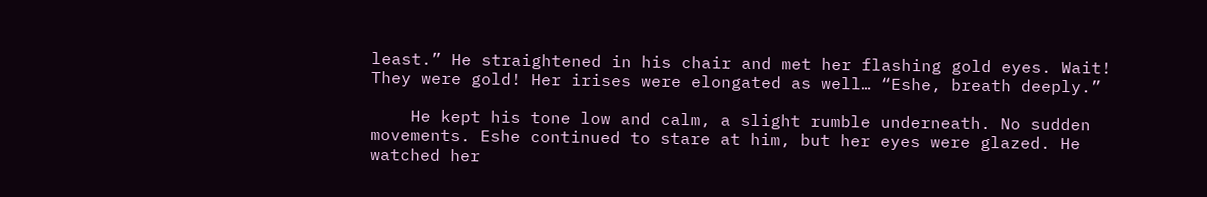least.” He straightened in his chair and met her flashing gold eyes. Wait! They were gold! Her irises were elongated as well… “Eshe, breath deeply.”

    He kept his tone low and calm, a slight rumble underneath. No sudden movements. Eshe continued to stare at him, but her eyes were glazed. He watched her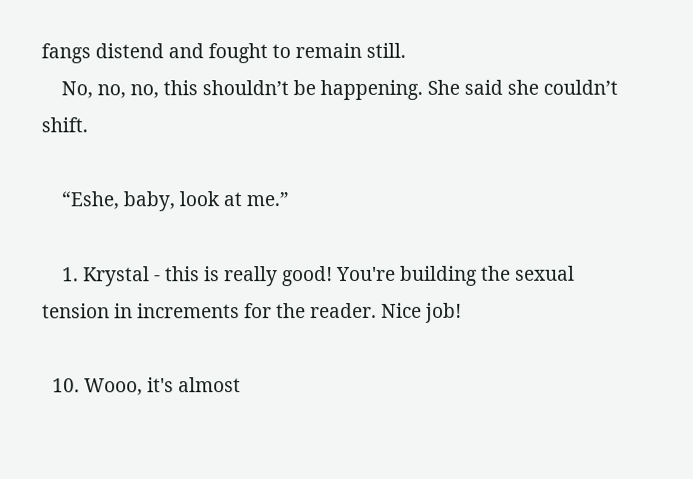fangs distend and fought to remain still.
    No, no, no, this shouldn’t be happening. She said she couldn’t shift.

    “Eshe, baby, look at me.”

    1. Krystal - this is really good! You're building the sexual tension in increments for the reader. Nice job!

  10. Wooo, it's almost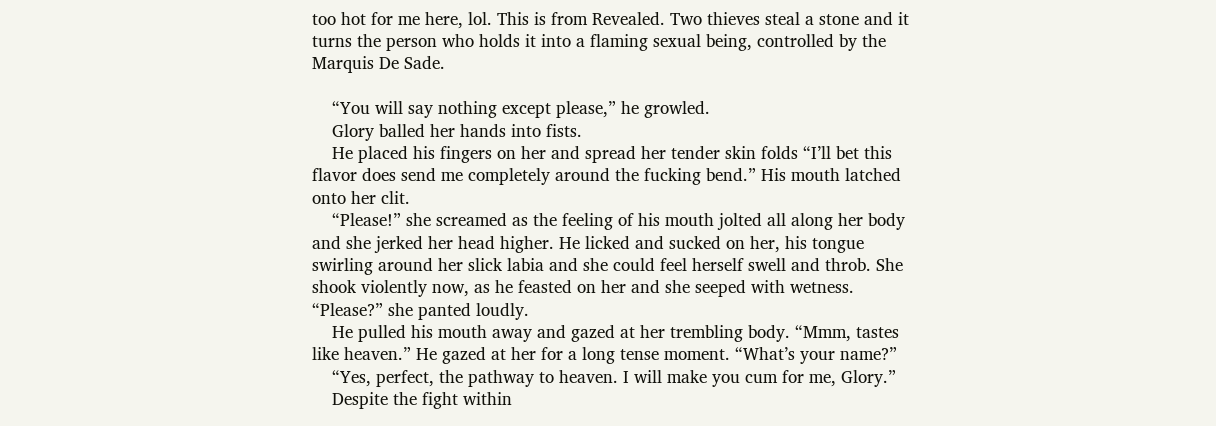too hot for me here, lol. This is from Revealed. Two thieves steal a stone and it turns the person who holds it into a flaming sexual being, controlled by the Marquis De Sade.

    “You will say nothing except please,” he growled.
    Glory balled her hands into fists.
    He placed his fingers on her and spread her tender skin folds “I’ll bet this flavor does send me completely around the fucking bend.” His mouth latched onto her clit.
    “Please!” she screamed as the feeling of his mouth jolted all along her body and she jerked her head higher. He licked and sucked on her, his tongue swirling around her slick labia and she could feel herself swell and throb. She shook violently now, as he feasted on her and she seeped with wetness. “Please?” she panted loudly.
    He pulled his mouth away and gazed at her trembling body. “Mmm, tastes like heaven.” He gazed at her for a long tense moment. “What’s your name?”
    “Yes, perfect, the pathway to heaven. I will make you cum for me, Glory.”
    Despite the fight within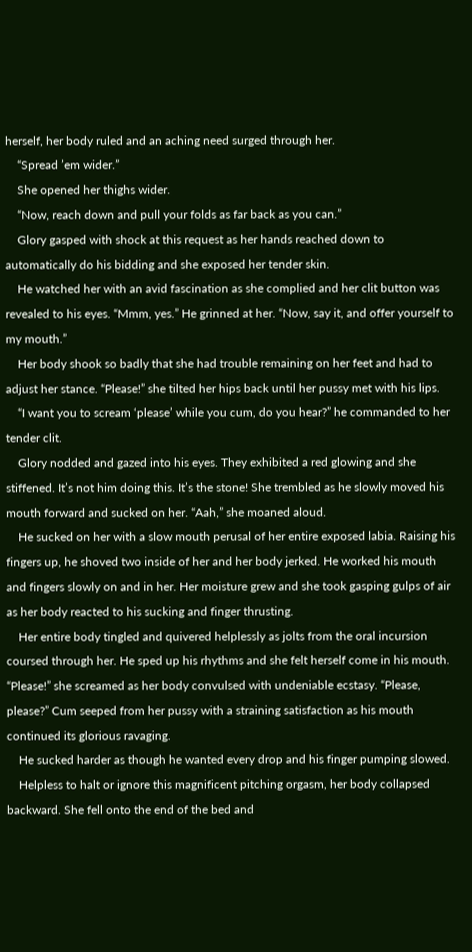herself, her body ruled and an aching need surged through her.
    “Spread ’em wider.”
    She opened her thighs wider.
    “Now, reach down and pull your folds as far back as you can.”
    Glory gasped with shock at this request as her hands reached down to automatically do his bidding and she exposed her tender skin.
    He watched her with an avid fascination as she complied and her clit button was revealed to his eyes. “Mmm, yes.” He grinned at her. “Now, say it, and offer yourself to my mouth.”
    Her body shook so badly that she had trouble remaining on her feet and had to adjust her stance. “Please!” she tilted her hips back until her pussy met with his lips.
    “I want you to scream ‘please’ while you cum, do you hear?” he commanded to her tender clit.
    Glory nodded and gazed into his eyes. They exhibited a red glowing and she stiffened. It’s not him doing this. It’s the stone! She trembled as he slowly moved his mouth forward and sucked on her. “Aah,” she moaned aloud.
    He sucked on her with a slow mouth perusal of her entire exposed labia. Raising his fingers up, he shoved two inside of her and her body jerked. He worked his mouth and fingers slowly on and in her. Her moisture grew and she took gasping gulps of air as her body reacted to his sucking and finger thrusting.
    Her entire body tingled and quivered helplessly as jolts from the oral incursion coursed through her. He sped up his rhythms and she felt herself come in his mouth. “Please!” she screamed as her body convulsed with undeniable ecstasy. “Please, please?” Cum seeped from her pussy with a straining satisfaction as his mouth continued its glorious ravaging.
    He sucked harder as though he wanted every drop and his finger pumping slowed.
    Helpless to halt or ignore this magnificent pitching orgasm, her body collapsed backward. She fell onto the end of the bed and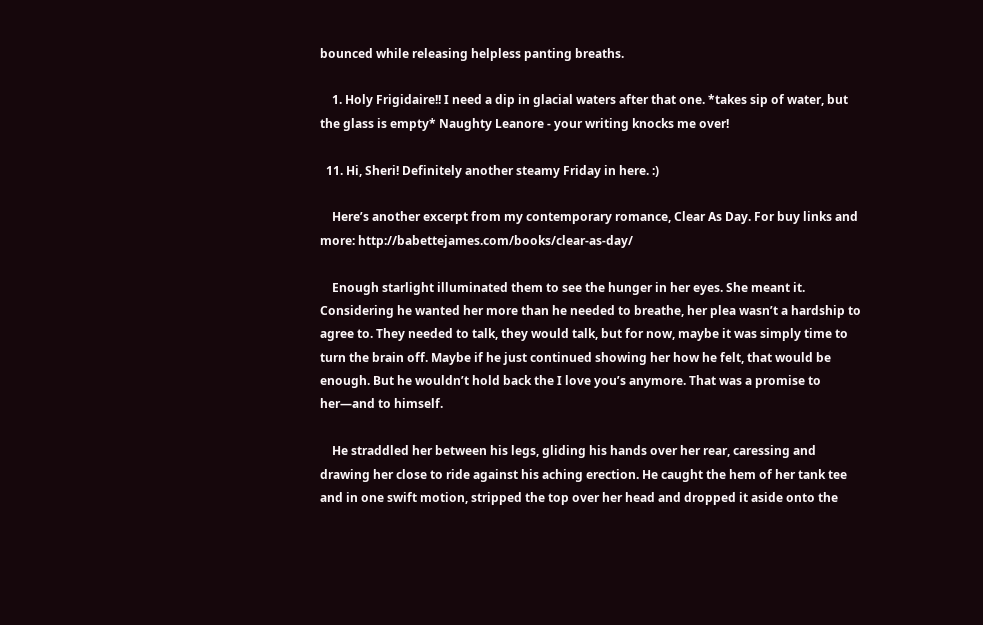bounced while releasing helpless panting breaths.

    1. Holy Frigidaire!! I need a dip in glacial waters after that one. *takes sip of water, but the glass is empty* Naughty Leanore - your writing knocks me over!

  11. Hi, Sheri! Definitely another steamy Friday in here. :)

    Here’s another excerpt from my contemporary romance, Clear As Day. For buy links and more: http://babettejames.com/books/clear-as-day/

    Enough starlight illuminated them to see the hunger in her eyes. She meant it. Considering he wanted her more than he needed to breathe, her plea wasn’t a hardship to agree to. They needed to talk, they would talk, but for now, maybe it was simply time to turn the brain off. Maybe if he just continued showing her how he felt, that would be enough. But he wouldn’t hold back the I love you’s anymore. That was a promise to her—and to himself.

    He straddled her between his legs, gliding his hands over her rear, caressing and drawing her close to ride against his aching erection. He caught the hem of her tank tee and in one swift motion, stripped the top over her head and dropped it aside onto the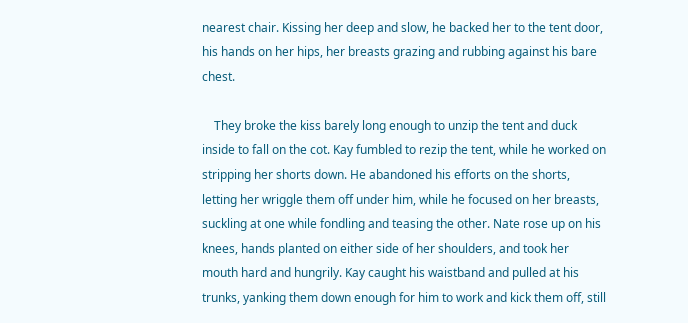nearest chair. Kissing her deep and slow, he backed her to the tent door, his hands on her hips, her breasts grazing and rubbing against his bare chest.

    They broke the kiss barely long enough to unzip the tent and duck inside to fall on the cot. Kay fumbled to rezip the tent, while he worked on stripping her shorts down. He abandoned his efforts on the shorts, letting her wriggle them off under him, while he focused on her breasts, suckling at one while fondling and teasing the other. Nate rose up on his knees, hands planted on either side of her shoulders, and took her mouth hard and hungrily. Kay caught his waistband and pulled at his trunks, yanking them down enough for him to work and kick them off, still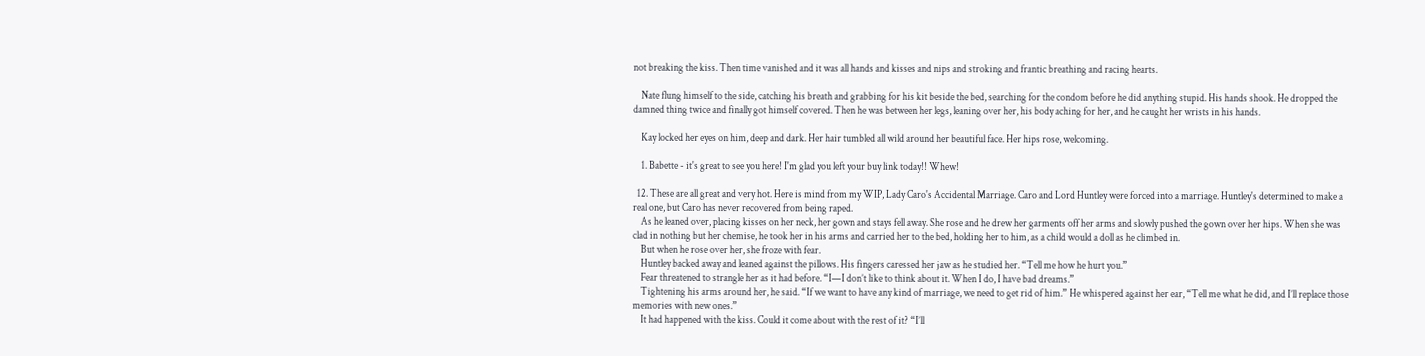not breaking the kiss. Then time vanished and it was all hands and kisses and nips and stroking and frantic breathing and racing hearts.

    Nate flung himself to the side, catching his breath and grabbing for his kit beside the bed, searching for the condom before he did anything stupid. His hands shook. He dropped the damned thing twice and finally got himself covered. Then he was between her legs, leaning over her, his body aching for her, and he caught her wrists in his hands.

    Kay locked her eyes on him, deep and dark. Her hair tumbled all wild around her beautiful face. Her hips rose, welcoming.

    1. Babette - it's great to see you here! I'm glad you left your buy link today!! Whew!

  12. These are all great and very hot. Here is mind from my WIP, Lady Caro's Accidental Marriage. Caro and Lord Huntley were forced into a marriage. Huntley's determined to make a real one, but Caro has never recovered from being raped.
    As he leaned over, placing kisses on her neck, her gown and stays fell away. She rose and he drew her garments off her arms and slowly pushed the gown over her hips. When she was clad in nothing but her chemise, he took her in his arms and carried her to the bed, holding her to him, as a child would a doll as he climbed in.
    But when he rose over her, she froze with fear.
    Huntley backed away and leaned against the pillows. His fingers caressed her jaw as he studied her. “Tell me how he hurt you.”
    Fear threatened to strangle her as it had before. “I—I don’t like to think about it. When I do, I have bad dreams.”
    Tightening his arms around her, he said. “If we want to have any kind of marriage, we need to get rid of him.” He whispered against her ear, “Tell me what he did, and I’ll replace those memories with new ones.”
    It had happened with the kiss. Could it come about with the rest of it? “I’ll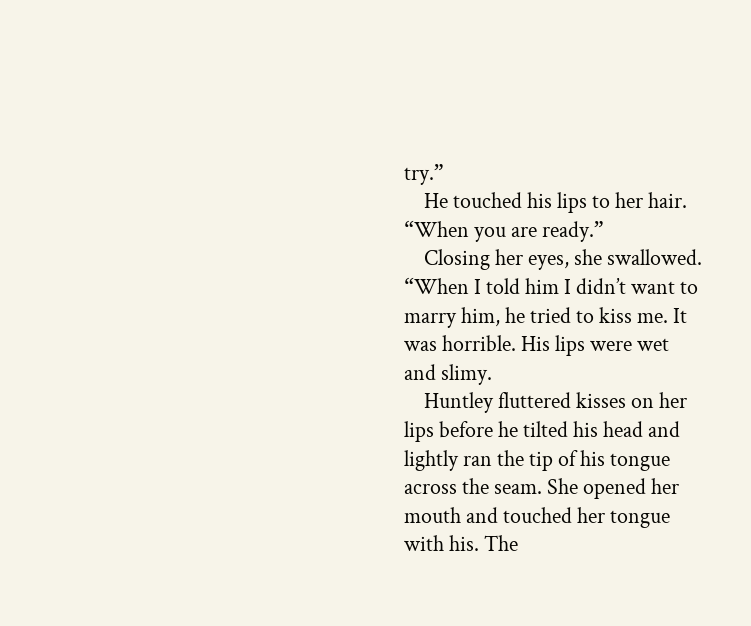try.”
    He touched his lips to her hair. “When you are ready.”
    Closing her eyes, she swallowed. “When I told him I didn’t want to marry him, he tried to kiss me. It was horrible. His lips were wet and slimy.
    Huntley fluttered kisses on her lips before he tilted his head and lightly ran the tip of his tongue across the seam. She opened her mouth and touched her tongue with his. The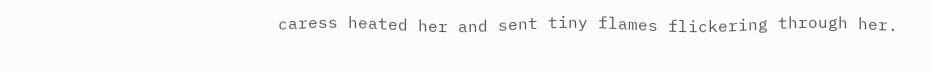caress heated her and sent tiny flames flickering through her.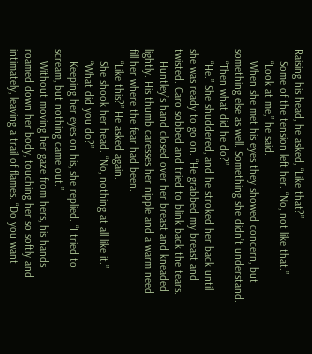Raising his head, he asked, “Like that?”
    Some of the tension left her. “No, not like that.”
    “Look at me,” he said.
    When she met his eyes they showed concern, but something else as well. Something she didn’t understand.
    “Then what did he do?”
    “He.” She shuddered, and he stroked her back until she was ready to go on. “He grabbed my breast and twisted. Caro sobbed and tried to blink back the tears.
    Huntley’s hand closed over her breast and kneaded lightly. His thumb caresses her nipple and a warm need fill her where the fear had been.
    “Like this?” He asked again.
    She shook her head. “No, nothing at all like it.”
    “What did you do?”
    Keeping her eyes on his, she replied. “I tried to scream, but nothing came out.”
    Without moving her gaze from hers, his hands roamed down her body, touching her so softly and intimately, leaving a trail of flames. “Do you want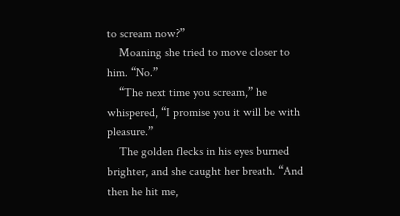to scream now?”
    Moaning she tried to move closer to him. “No.”
    “The next time you scream,” he whispered, “I promise you it will be with pleasure.”
    The golden flecks in his eyes burned brighter, and she caught her breath. “And then he hit me,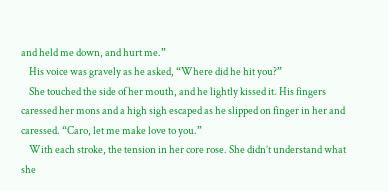and held me down, and hurt me.”
    His voice was gravely as he asked, “Where did he hit you?”
    She touched the side of her mouth, and he lightly kissed it. His fingers caressed her mons and a high sigh escaped as he slipped on finger in her and caressed. “Caro, let me make love to you.”
    With each stroke, the tension in her core rose. She didn’t understand what she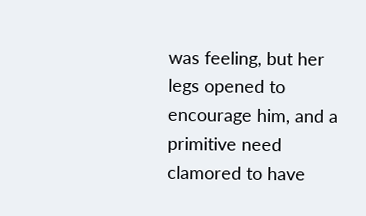was feeling, but her legs opened to encourage him, and a primitive need clamored to have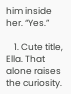him inside her. “Yes.”

    1. Cute title, Ella. That alone raises the curiosity.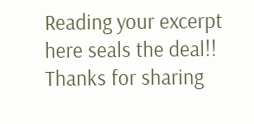Reading your excerpt here seals the deal!! Thanks for sharing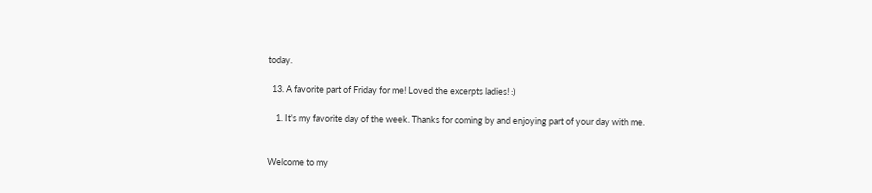today.

  13. A favorite part of Friday for me! Loved the excerpts ladies! :)

    1. It's my favorite day of the week. Thanks for coming by and enjoying part of your day with me.


Welcome to my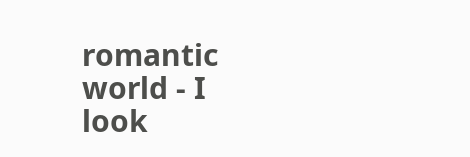romantic world - I look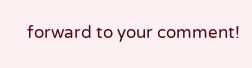forward to your comment!